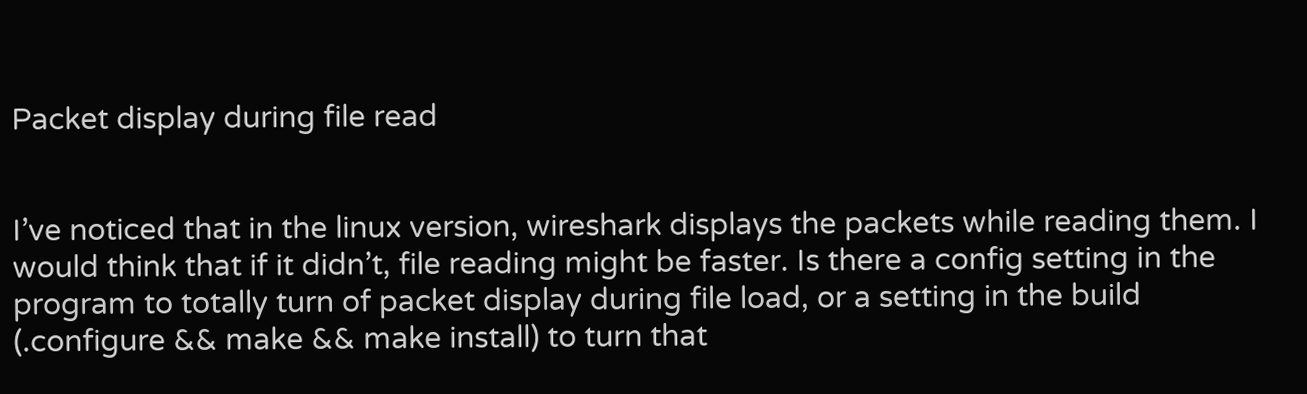Packet display during file read


I’ve noticed that in the linux version, wireshark displays the packets while reading them. I would think that if it didn’t, file reading might be faster. Is there a config setting in the program to totally turn of packet display during file load, or a setting in the build (.configure && make && make install) to turn that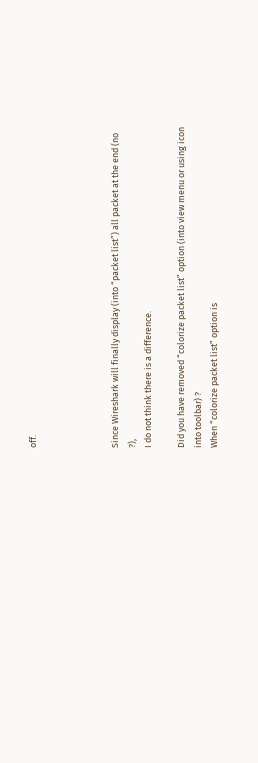off.




Since Wireshark will finally display (into “packet list”) all packet at the end (no ?),
I do not think there is a difference.

Did you have removed “colorize packet list” option (into view menu or using icon into toolbar) ?
When “colorize packet list” option is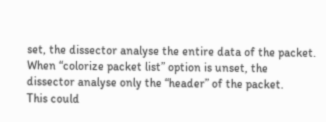set, the dissector analyse the entire data of the packet.
When “colorize packet list” option is unset, the dissector analyse only the “header” of the packet.
This could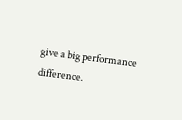give a big performance difference.